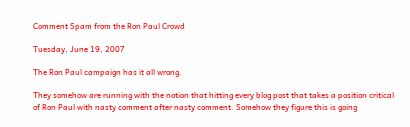Comment Spam from the Ron Paul Crowd

Tuesday, June 19, 2007

The Ron Paul campaign has it all wrong.

They somehow are running with the notion that hitting every blog post that takes a position critical of Ron Paul with nasty comment after nasty comment. Somehow they figure this is going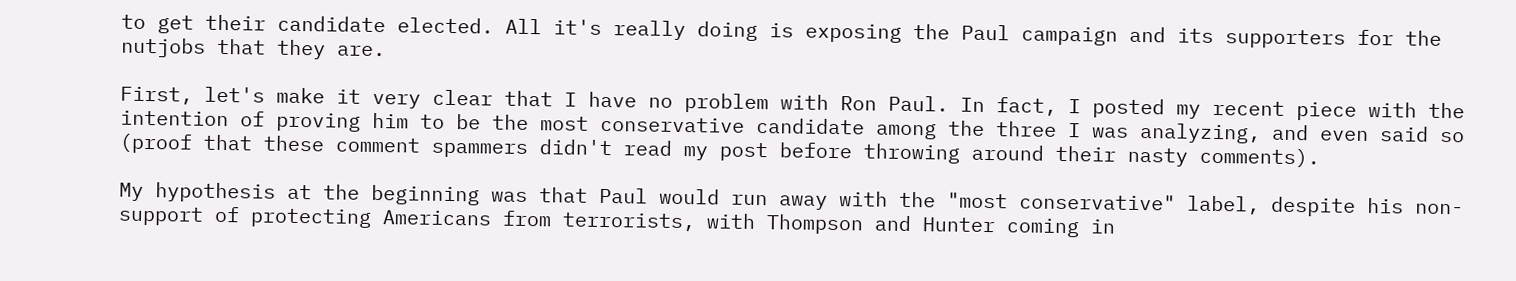to get their candidate elected. All it's really doing is exposing the Paul campaign and its supporters for the nutjobs that they are.

First, let's make it very clear that I have no problem with Ron Paul. In fact, I posted my recent piece with the intention of proving him to be the most conservative candidate among the three I was analyzing, and even said so (proof that these comment spammers didn't read my post before throwing around their nasty comments).

My hypothesis at the beginning was that Paul would run away with the "most conservative" label, despite his non-support of protecting Americans from terrorists, with Thompson and Hunter coming in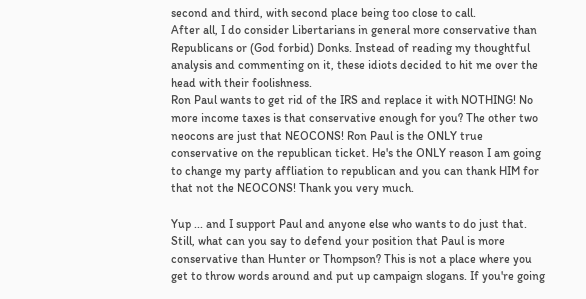second and third, with second place being too close to call.
After all, I do consider Libertarians in general more conservative than Republicans or (God forbid) Donks. Instead of reading my thoughtful analysis and commenting on it, these idiots decided to hit me over the head with their foolishness.
Ron Paul wants to get rid of the IRS and replace it with NOTHING! No more income taxes is that conservative enough for you? The other two neocons are just that NEOCONS! Ron Paul is the ONLY true conservative on the republican ticket. He's the ONLY reason I am going to change my party affliation to republican and you can thank HIM for that not the NEOCONS! Thank you very much.

Yup ... and I support Paul and anyone else who wants to do just that. Still, what can you say to defend your position that Paul is more conservative than Hunter or Thompson? This is not a place where you get to throw words around and put up campaign slogans. If you're going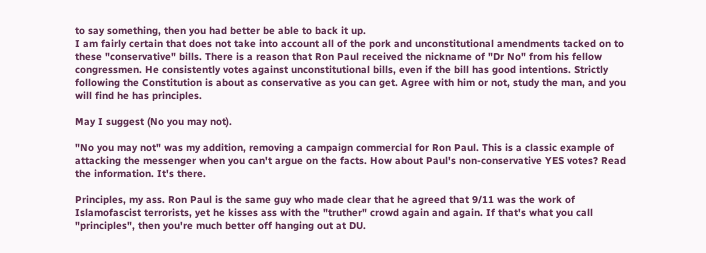to say something, then you had better be able to back it up.
I am fairly certain that does not take into account all of the pork and unconstitutional amendments tacked on to these "conservative" bills. There is a reason that Ron Paul received the nickname of "Dr No" from his fellow congressmen. He consistently votes against unconstitutional bills, even if the bill has good intentions. Strictly following the Constitution is about as conservative as you can get. Agree with him or not, study the man, and you will find he has principles.

May I suggest (No you may not).

"No you may not" was my addition, removing a campaign commercial for Ron Paul. This is a classic example of attacking the messenger when you can't argue on the facts. How about Paul's non-conservative YES votes? Read the information. It's there.

Principles, my ass. Ron Paul is the same guy who made clear that he agreed that 9/11 was the work of Islamofascist terrorists, yet he kisses ass with the "truther" crowd again and again. If that's what you call "principles", then you're much better off hanging out at DU.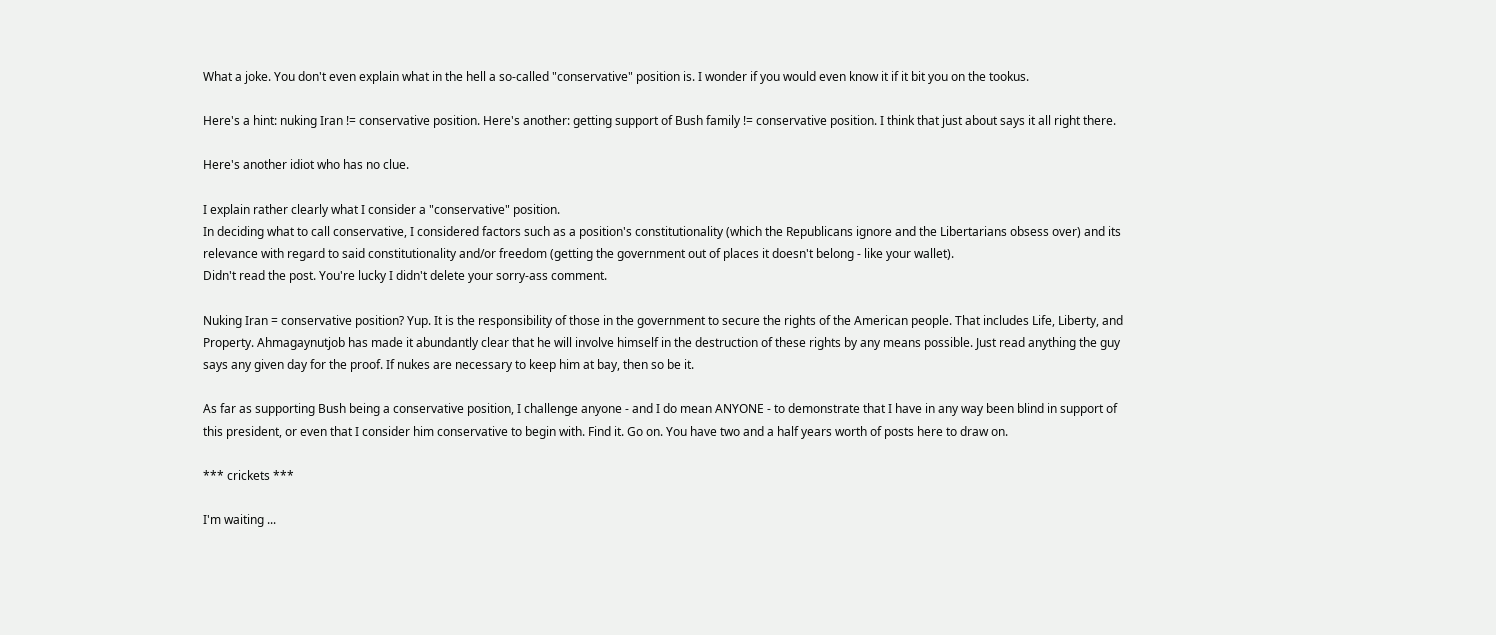What a joke. You don't even explain what in the hell a so-called "conservative" position is. I wonder if you would even know it if it bit you on the tookus.

Here's a hint: nuking Iran != conservative position. Here's another: getting support of Bush family != conservative position. I think that just about says it all right there.

Here's another idiot who has no clue.

I explain rather clearly what I consider a "conservative" position.
In deciding what to call conservative, I considered factors such as a position's constitutionality (which the Republicans ignore and the Libertarians obsess over) and its relevance with regard to said constitutionality and/or freedom (getting the government out of places it doesn't belong - like your wallet).
Didn't read the post. You're lucky I didn't delete your sorry-ass comment.

Nuking Iran = conservative position? Yup. It is the responsibility of those in the government to secure the rights of the American people. That includes Life, Liberty, and Property. Ahmagaynutjob has made it abundantly clear that he will involve himself in the destruction of these rights by any means possible. Just read anything the guy says any given day for the proof. If nukes are necessary to keep him at bay, then so be it.

As far as supporting Bush being a conservative position, I challenge anyone - and I do mean ANYONE - to demonstrate that I have in any way been blind in support of this president, or even that I consider him conservative to begin with. Find it. Go on. You have two and a half years worth of posts here to draw on.

*** crickets ***

I'm waiting ...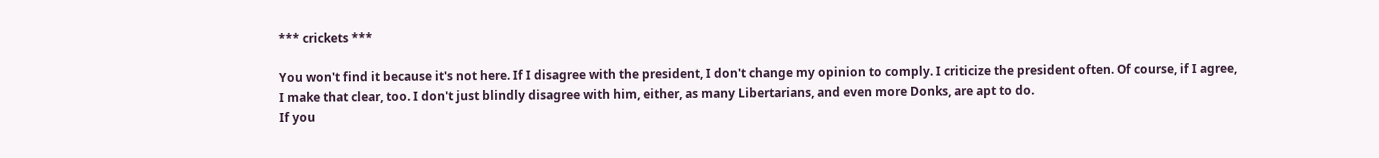*** crickets ***

You won't find it because it's not here. If I disagree with the president, I don't change my opinion to comply. I criticize the president often. Of course, if I agree, I make that clear, too. I don't just blindly disagree with him, either, as many Libertarians, and even more Donks, are apt to do.
If you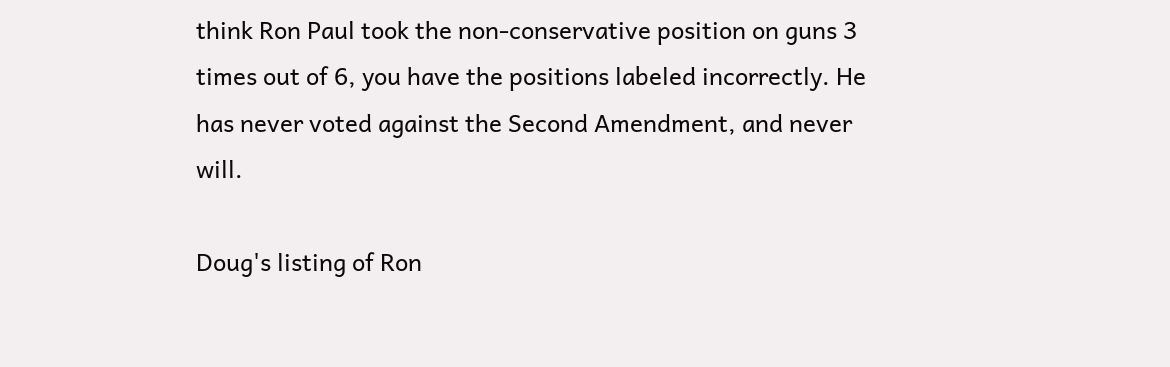think Ron Paul took the non-conservative position on guns 3 times out of 6, you have the positions labeled incorrectly. He has never voted against the Second Amendment, and never will.

Doug's listing of Ron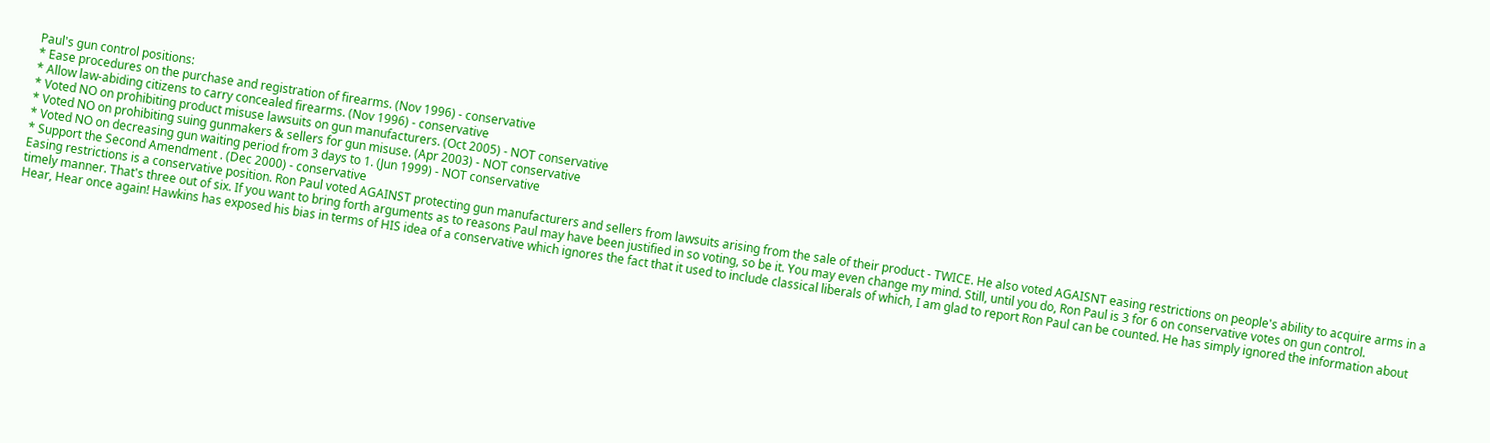Paul's gun control positions:
* Ease procedures on the purchase and registration of firearms. (Nov 1996) - conservative
* Allow law-abiding citizens to carry concealed firearms. (Nov 1996) - conservative
* Voted NO on prohibiting product misuse lawsuits on gun manufacturers. (Oct 2005) - NOT conservative
* Voted NO on prohibiting suing gunmakers & sellers for gun misuse. (Apr 2003) - NOT conservative
* Voted NO on decreasing gun waiting period from 3 days to 1. (Jun 1999) - NOT conservative
* Support the Second Amendment . (Dec 2000) - conservative
Easing restrictions is a conservative position. Ron Paul voted AGAINST protecting gun manufacturers and sellers from lawsuits arising from the sale of their product - TWICE. He also voted AGAISNT easing restrictions on people's ability to acquire arms in a timely manner. That's three out of six. If you want to bring forth arguments as to reasons Paul may have been justified in so voting, so be it. You may even change my mind. Still, until you do, Ron Paul is 3 for 6 on conservative votes on gun control.
Hear, Hear once again! Hawkins has exposed his bias in terms of HIS idea of a conservative which ignores the fact that it used to include classical liberals of which, I am glad to report Ron Paul can be counted. He has simply ignored the information about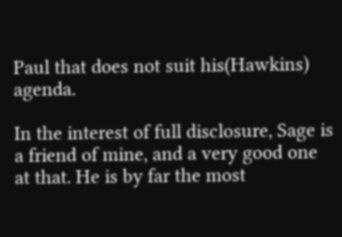Paul that does not suit his(Hawkins) agenda.

In the interest of full disclosure, Sage is a friend of mine, and a very good one at that. He is by far the most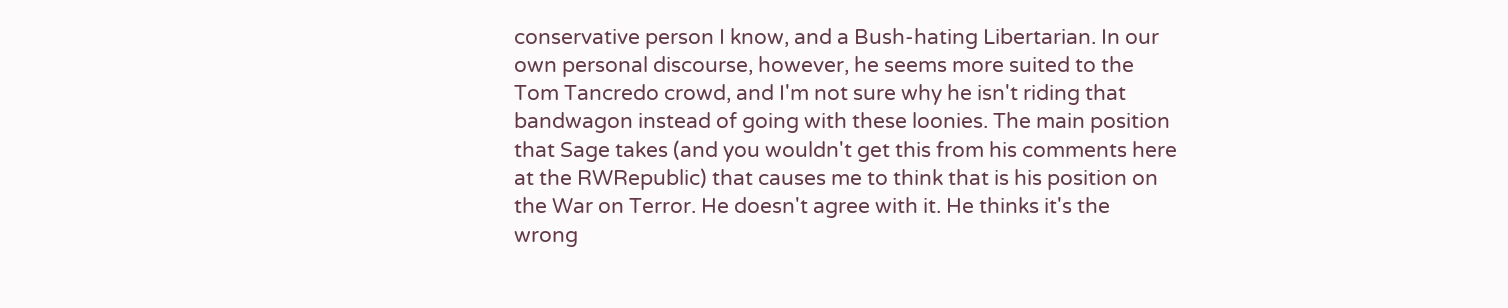conservative person I know, and a Bush-hating Libertarian. In our own personal discourse, however, he seems more suited to the Tom Tancredo crowd, and I'm not sure why he isn't riding that bandwagon instead of going with these loonies. The main position that Sage takes (and you wouldn't get this from his comments here at the RWRepublic) that causes me to think that is his position on the War on Terror. He doesn't agree with it. He thinks it's the wrong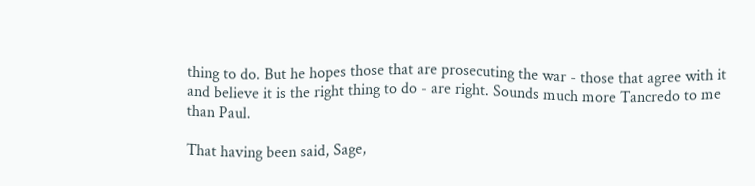thing to do. But he hopes those that are prosecuting the war - those that agree with it and believe it is the right thing to do - are right. Sounds much more Tancredo to me than Paul.

That having been said, Sage,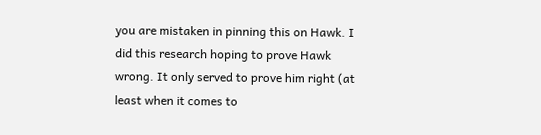you are mistaken in pinning this on Hawk. I did this research hoping to prove Hawk wrong. It only served to prove him right (at least when it comes to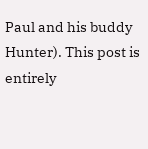Paul and his buddy Hunter). This post is entirely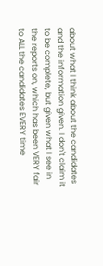about what I think about the candidates and the information given. I don't claim it to be complete, but given what I see in the reports on, which has been VERY fair to ALL the candidates EVERY time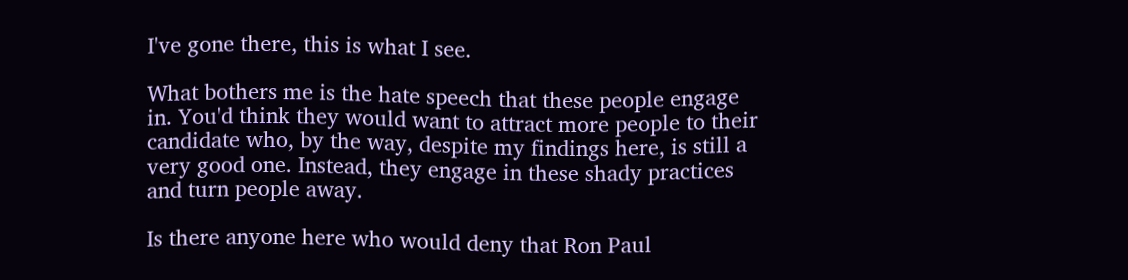I've gone there, this is what I see.

What bothers me is the hate speech that these people engage in. You'd think they would want to attract more people to their candidate who, by the way, despite my findings here, is still a very good one. Instead, they engage in these shady practices and turn people away.

Is there anyone here who would deny that Ron Paul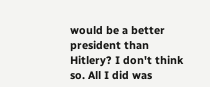would be a better president than Hitlery? I don't think so. All I did was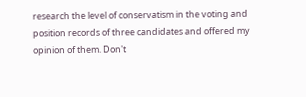research the level of conservatism in the voting and position records of three candidates and offered my opinion of them. Don't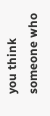you think someone who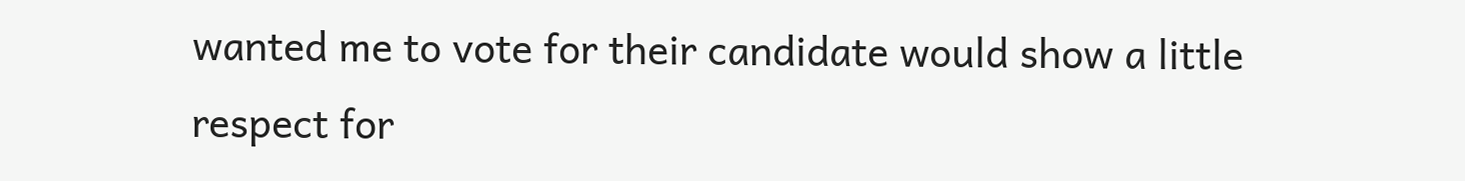wanted me to vote for their candidate would show a little respect for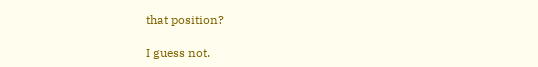that position?

I guess not.